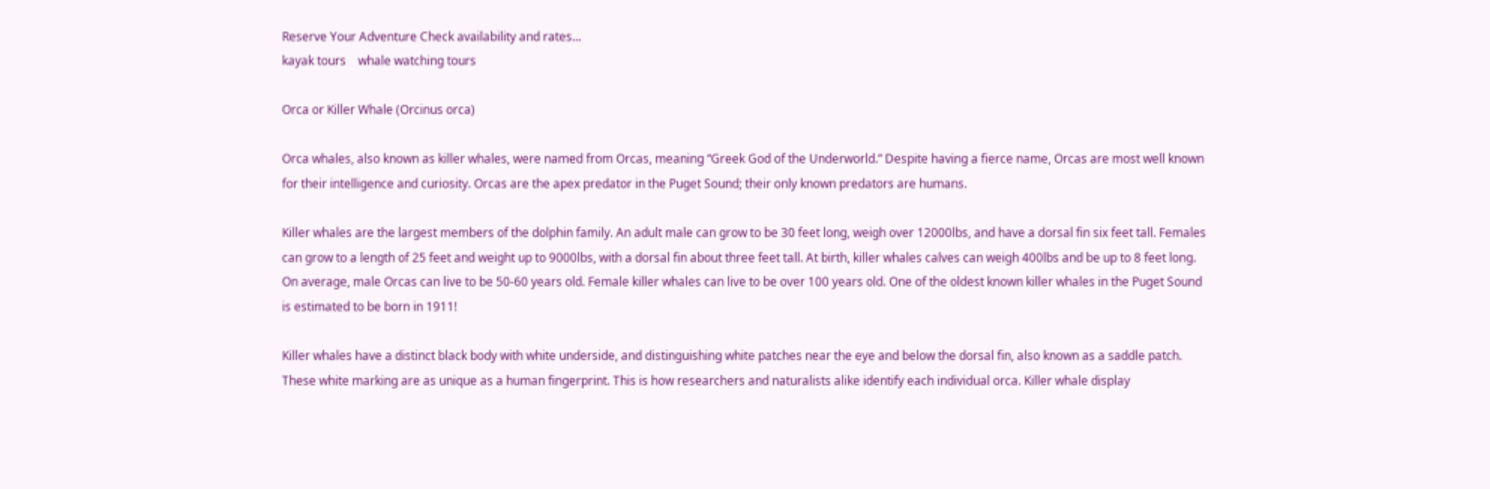Reserve Your Adventure Check availability and rates...
kayak tours    whale watching tours

Orca or Killer Whale (Orcinus orca)

Orca whales, also known as killer whales, were named from Orcas, meaning “Greek God of the Underworld.” Despite having a fierce name, Orcas are most well known for their intelligence and curiosity. Orcas are the apex predator in the Puget Sound; their only known predators are humans.

Killer whales are the largest members of the dolphin family. An adult male can grow to be 30 feet long, weigh over 12000lbs, and have a dorsal fin six feet tall. Females can grow to a length of 25 feet and weight up to 9000lbs, with a dorsal fin about three feet tall. At birth, killer whales calves can weigh 400lbs and be up to 8 feet long. On average, male Orcas can live to be 50-60 years old. Female killer whales can live to be over 100 years old. One of the oldest known killer whales in the Puget Sound is estimated to be born in 1911!

Killer whales have a distinct black body with white underside, and distinguishing white patches near the eye and below the dorsal fin, also known as a saddle patch. These white marking are as unique as a human fingerprint. This is how researchers and naturalists alike identify each individual orca. Killer whale display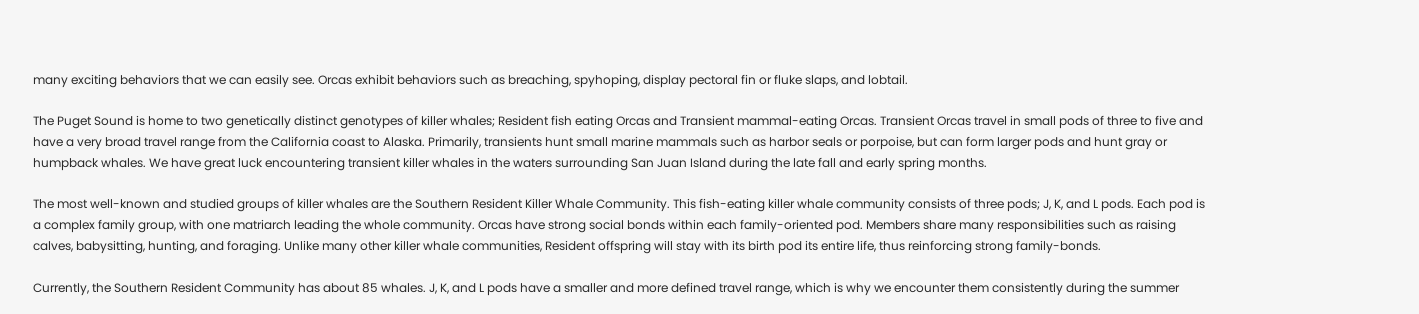many exciting behaviors that we can easily see. Orcas exhibit behaviors such as breaching, spyhoping, display pectoral fin or fluke slaps, and lobtail.

The Puget Sound is home to two genetically distinct genotypes of killer whales; Resident fish eating Orcas and Transient mammal-eating Orcas. Transient Orcas travel in small pods of three to five and have a very broad travel range from the California coast to Alaska. Primarily, transients hunt small marine mammals such as harbor seals or porpoise, but can form larger pods and hunt gray or humpback whales. We have great luck encountering transient killer whales in the waters surrounding San Juan Island during the late fall and early spring months.

The most well-known and studied groups of killer whales are the Southern Resident Killer Whale Community. This fish-eating killer whale community consists of three pods; J, K, and L pods. Each pod is a complex family group, with one matriarch leading the whole community. Orcas have strong social bonds within each family-oriented pod. Members share many responsibilities such as raising calves, babysitting, hunting, and foraging. Unlike many other killer whale communities, Resident offspring will stay with its birth pod its entire life, thus reinforcing strong family-bonds.

Currently, the Southern Resident Community has about 85 whales. J, K, and L pods have a smaller and more defined travel range, which is why we encounter them consistently during the summer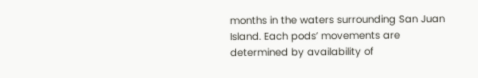months in the waters surrounding San Juan Island. Each pods’ movements are determined by availability of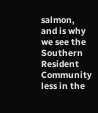salmon, and is why we see the Southern Resident Community less in the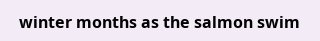winter months as the salmon swim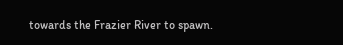towards the Frazier River to spawn.